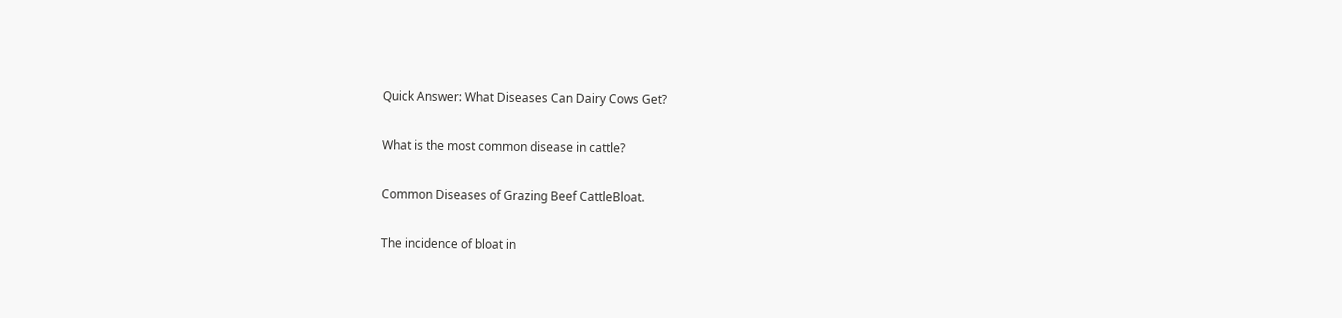Quick Answer: What Diseases Can Dairy Cows Get?

What is the most common disease in cattle?

Common Diseases of Grazing Beef CattleBloat.

The incidence of bloat in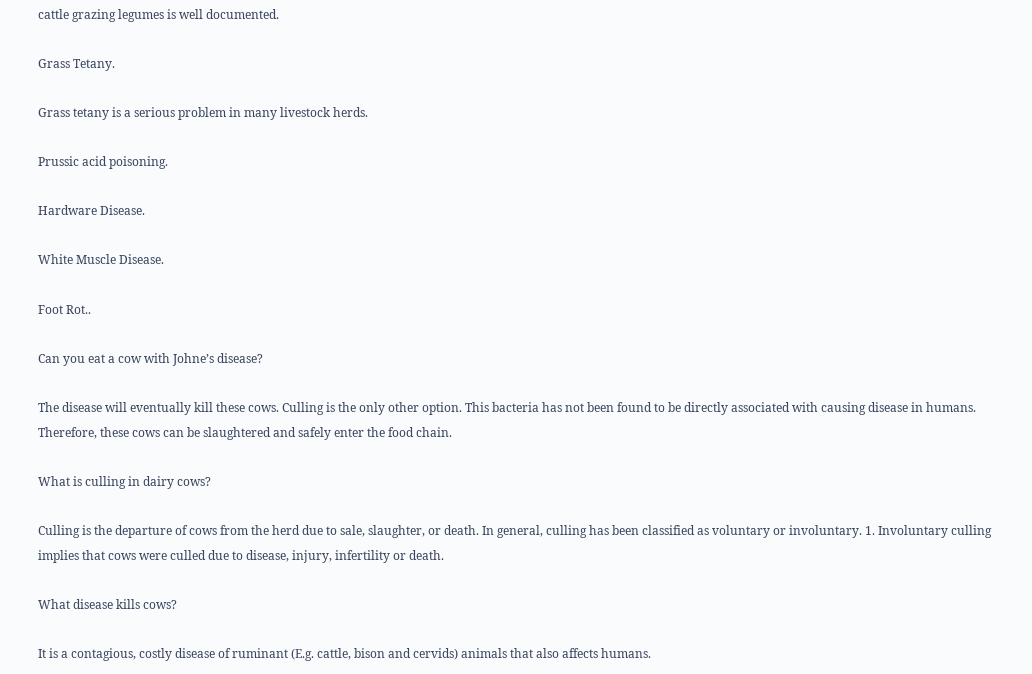cattle grazing legumes is well documented.

Grass Tetany.

Grass tetany is a serious problem in many livestock herds.

Prussic acid poisoning.

Hardware Disease.

White Muscle Disease.

Foot Rot..

Can you eat a cow with Johne’s disease?

The disease will eventually kill these cows. Culling is the only other option. This bacteria has not been found to be directly associated with causing disease in humans. Therefore, these cows can be slaughtered and safely enter the food chain.

What is culling in dairy cows?

Culling is the departure of cows from the herd due to sale, slaughter, or death. In general, culling has been classified as voluntary or involuntary. 1. Involuntary culling implies that cows were culled due to disease, injury, infertility or death.

What disease kills cows?

It is a contagious, costly disease of ruminant (E.g. cattle, bison and cervids) animals that also affects humans.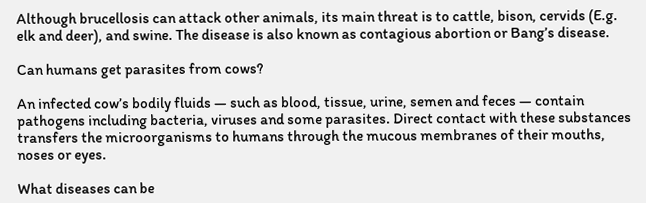Although brucellosis can attack other animals, its main threat is to cattle, bison, cervids (E.g. elk and deer), and swine. The disease is also known as contagious abortion or Bang’s disease.

Can humans get parasites from cows?

An infected cow’s bodily fluids — such as blood, tissue, urine, semen and feces — contain pathogens including bacteria, viruses and some parasites. Direct contact with these substances transfers the microorganisms to humans through the mucous membranes of their mouths, noses or eyes.

What diseases can be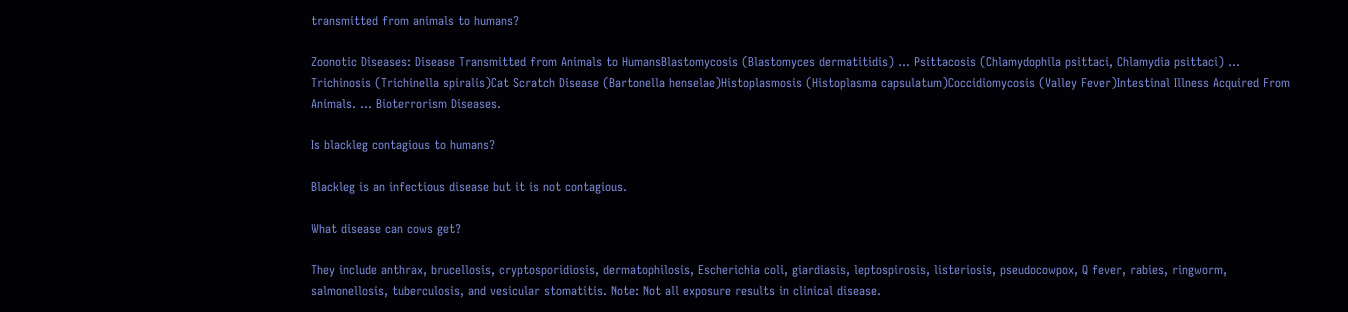transmitted from animals to humans?

Zoonotic Diseases: Disease Transmitted from Animals to HumansBlastomycosis (Blastomyces dermatitidis) … Psittacosis (Chlamydophila psittaci, Chlamydia psittaci) … Trichinosis (Trichinella spiralis)Cat Scratch Disease (Bartonella henselae)Histoplasmosis (Histoplasma capsulatum)Coccidiomycosis (Valley Fever)Intestinal Illness Acquired From Animals. … Bioterrorism Diseases.

Is blackleg contagious to humans?

Blackleg is an infectious disease but it is not contagious.

What disease can cows get?

They include anthrax, brucellosis, cryptosporidiosis, dermatophilosis, Escherichia coli, giardiasis, leptospirosis, listeriosis, pseudocowpox, Q fever, rabies, ringworm, salmonellosis, tuberculosis, and vesicular stomatitis. Note: Not all exposure results in clinical disease.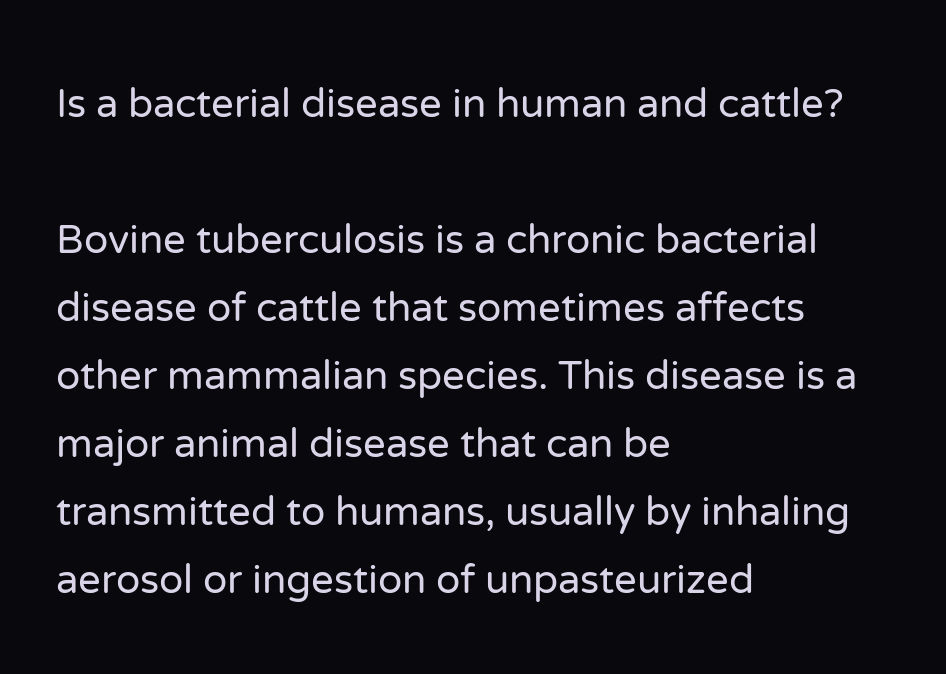Is a bacterial disease in human and cattle?

Bovine tuberculosis is a chronic bacterial disease of cattle that sometimes affects other mammalian species. This disease is a major animal disease that can be transmitted to humans, usually by inhaling aerosol or ingestion of unpasteurized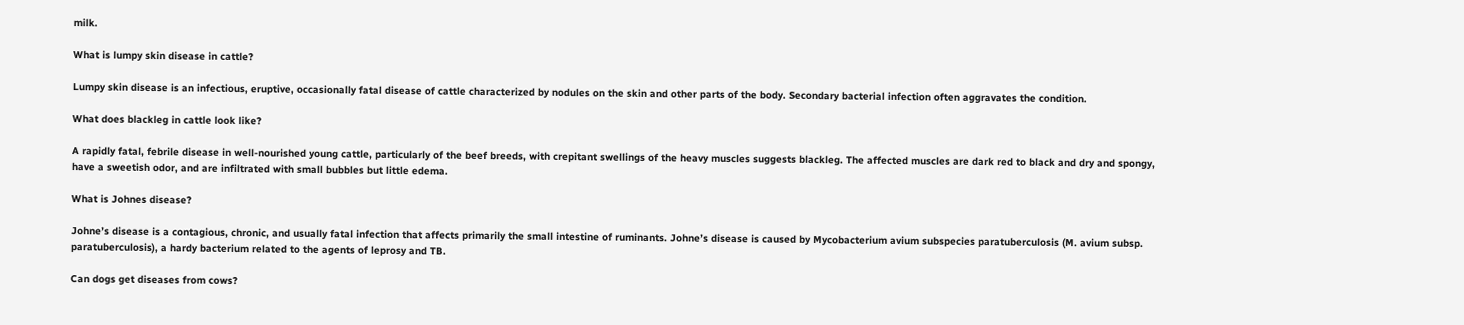milk.

What is lumpy skin disease in cattle?

Lumpy skin disease is an infectious, eruptive, occasionally fatal disease of cattle characterized by nodules on the skin and other parts of the body. Secondary bacterial infection often aggravates the condition.

What does blackleg in cattle look like?

A rapidly fatal, febrile disease in well-nourished young cattle, particularly of the beef breeds, with crepitant swellings of the heavy muscles suggests blackleg. The affected muscles are dark red to black and dry and spongy, have a sweetish odor, and are infiltrated with small bubbles but little edema.

What is Johnes disease?

Johne’s disease is a contagious, chronic, and usually fatal infection that affects primarily the small intestine of ruminants. Johne’s disease is caused by Mycobacterium avium subspecies paratuberculosis (M. avium subsp. paratuberculosis), a hardy bacterium related to the agents of leprosy and TB.

Can dogs get diseases from cows?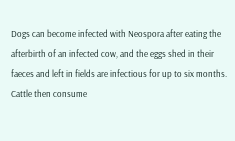Dogs can become infected with Neospora after eating the afterbirth of an infected cow, and the eggs shed in their faeces and left in fields are infectious for up to six months. Cattle then consume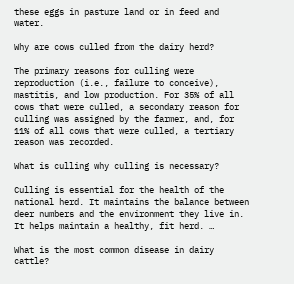these eggs in pasture land or in feed and water.

Why are cows culled from the dairy herd?

The primary reasons for culling were reproduction (i.e., failure to conceive), mastitis, and low production. For 35% of all cows that were culled, a secondary reason for culling was assigned by the farmer, and, for 11% of all cows that were culled, a tertiary reason was recorded.

What is culling why culling is necessary?

Culling is essential for the health of the national herd. It maintains the balance between deer numbers and the environment they live in. It helps maintain a healthy, fit herd. …

What is the most common disease in dairy cattle?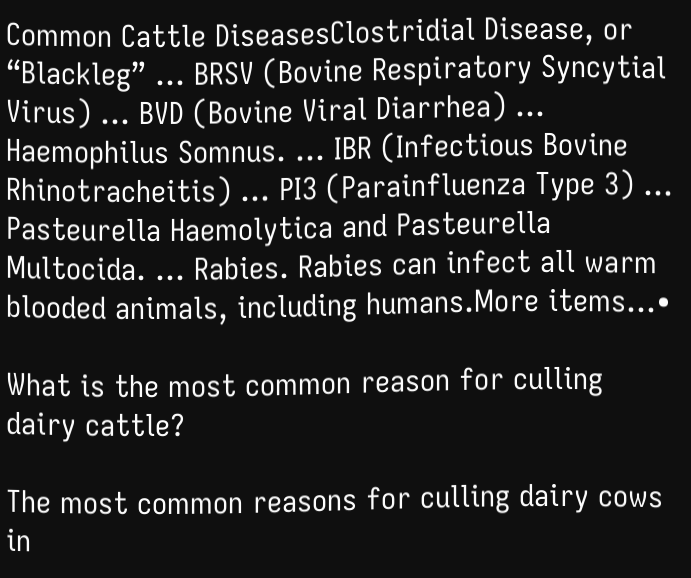Common Cattle DiseasesClostridial Disease, or “Blackleg” … BRSV (Bovine Respiratory Syncytial Virus) … BVD (Bovine Viral Diarrhea) … Haemophilus Somnus. … IBR (Infectious Bovine Rhinotracheitis) … PI3 (Parainfluenza Type 3) … Pasteurella Haemolytica and Pasteurella Multocida. … Rabies. Rabies can infect all warm blooded animals, including humans.More items…•

What is the most common reason for culling dairy cattle?

The most common reasons for culling dairy cows in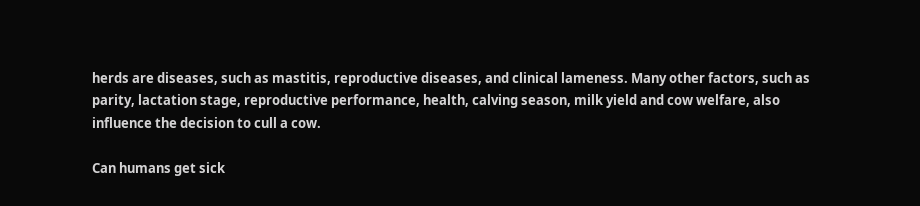herds are diseases, such as mastitis, reproductive diseases, and clinical lameness. Many other factors, such as parity, lactation stage, reproductive performance, health, calving season, milk yield and cow welfare, also influence the decision to cull a cow.

Can humans get sick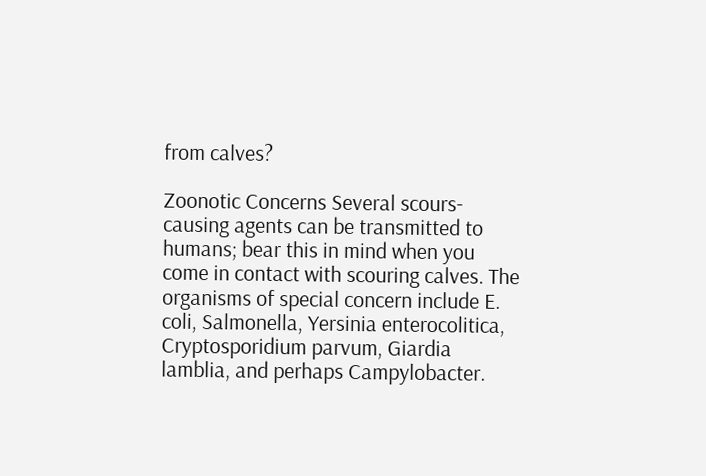from calves?

Zoonotic Concerns Several scours-causing agents can be transmitted to humans; bear this in mind when you come in contact with scouring calves. The organisms of special concern include E. coli, Salmonella, Yersinia enterocolitica, Cryptosporidium parvum, Giardia lamblia, and perhaps Campylobacter.